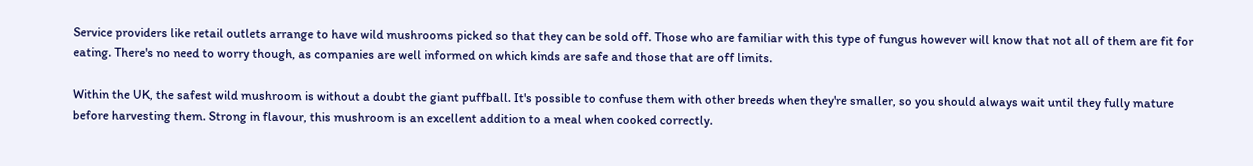Service providers like retail outlets arrange to have wild mushrooms picked so that they can be sold off. Those who are familiar with this type of fungus however will know that not all of them are fit for eating. There's no need to worry though, as companies are well informed on which kinds are safe and those that are off limits.

Within the UK, the safest wild mushroom is without a doubt the giant puffball. It's possible to confuse them with other breeds when they're smaller, so you should always wait until they fully mature before harvesting them. Strong in flavour, this mushroom is an excellent addition to a meal when cooked correctly.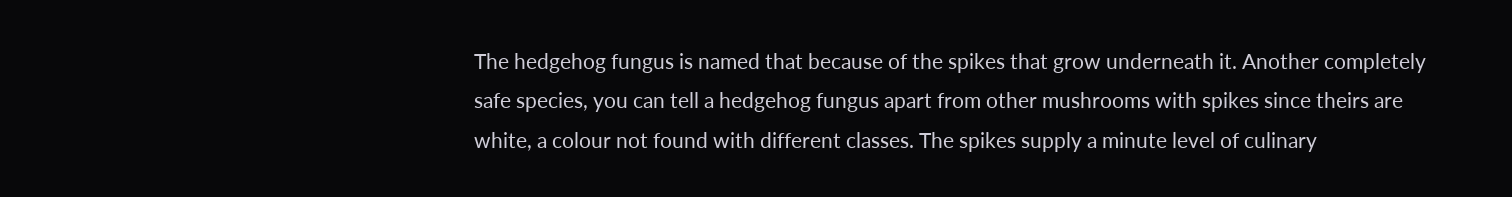The hedgehog fungus is named that because of the spikes that grow underneath it. Another completely safe species, you can tell a hedgehog fungus apart from other mushrooms with spikes since theirs are white, a colour not found with different classes. The spikes supply a minute level of culinary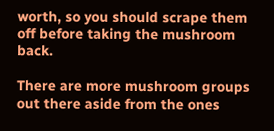worth, so you should scrape them off before taking the mushroom back.

There are more mushroom groups out there aside from the ones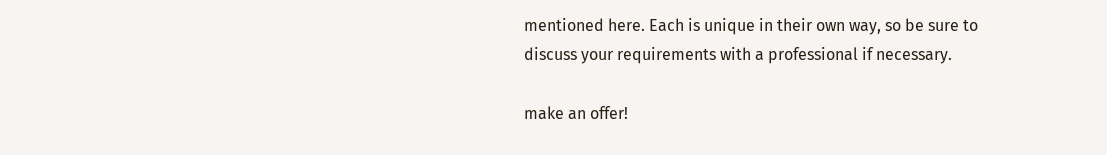mentioned here. Each is unique in their own way, so be sure to discuss your requirements with a professional if necessary.

make an offer!